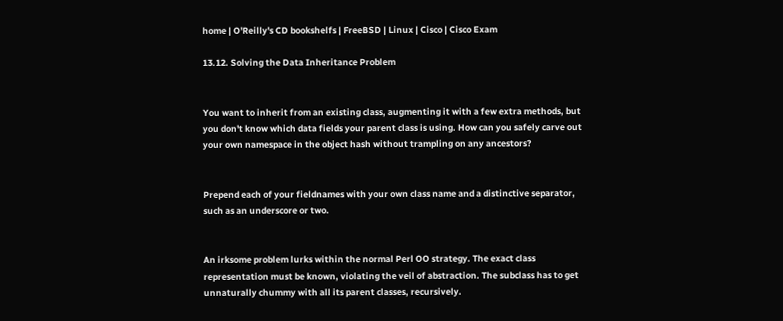home | O'Reilly's CD bookshelfs | FreeBSD | Linux | Cisco | Cisco Exam

13.12. Solving the Data Inheritance Problem


You want to inherit from an existing class, augmenting it with a few extra methods, but you don't know which data fields your parent class is using. How can you safely carve out your own namespace in the object hash without trampling on any ancestors?


Prepend each of your fieldnames with your own class name and a distinctive separator, such as an underscore or two.


An irksome problem lurks within the normal Perl OO strategy. The exact class representation must be known, violating the veil of abstraction. The subclass has to get unnaturally chummy with all its parent classes, recursively.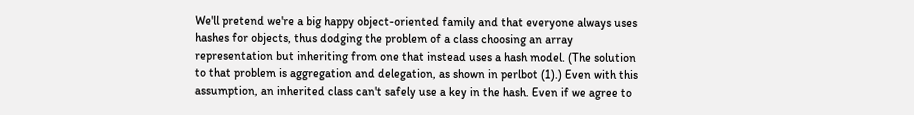We'll pretend we're a big happy object-oriented family and that everyone always uses hashes for objects, thus dodging the problem of a class choosing an array representation but inheriting from one that instead uses a hash model. (The solution to that problem is aggregation and delegation, as shown in perlbot (1).) Even with this assumption, an inherited class can't safely use a key in the hash. Even if we agree to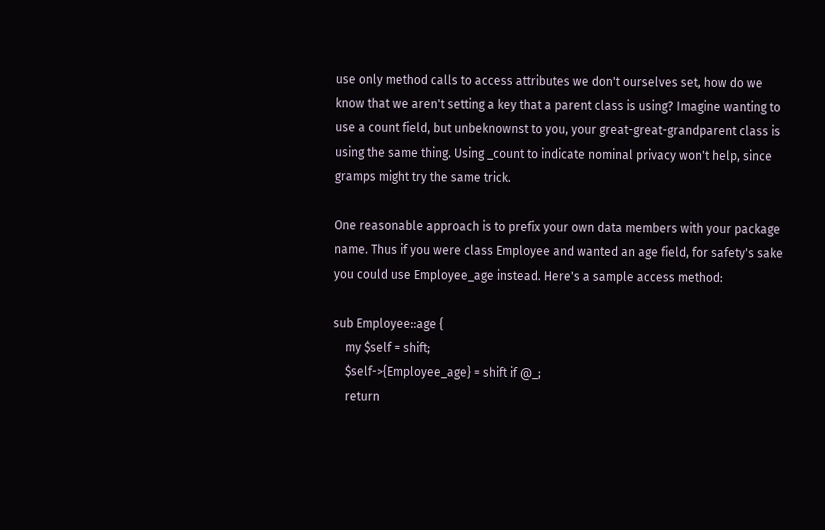use only method calls to access attributes we don't ourselves set, how do we know that we aren't setting a key that a parent class is using? Imagine wanting to use a count field, but unbeknownst to you, your great-great-grandparent class is using the same thing. Using _count to indicate nominal privacy won't help, since gramps might try the same trick.

One reasonable approach is to prefix your own data members with your package name. Thus if you were class Employee and wanted an age field, for safety's sake you could use Employee_age instead. Here's a sample access method:

sub Employee::age {
    my $self = shift;
    $self->{Employee_age} = shift if @_;
    return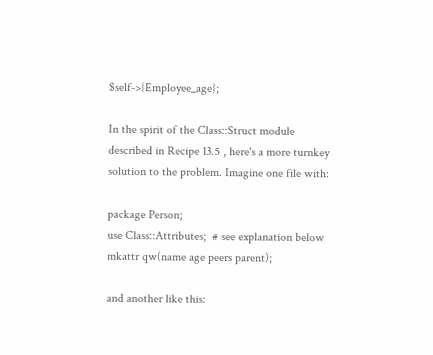$self->{Employee_age};

In the spirit of the Class::Struct module described in Recipe 13.5 , here's a more turnkey solution to the problem. Imagine one file with:

package Person;
use Class::Attributes;  # see explanation below
mkattr qw(name age peers parent);

and another like this: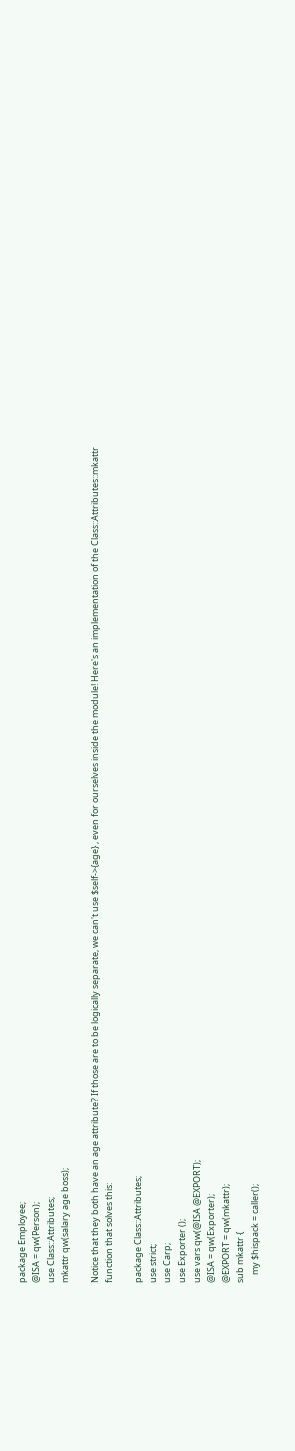package Employee;
@ISA = qw(Person);
use Class::Attributes;
mkattr qw(salary age boss);

Notice that they both have an age attribute? If those are to be logically separate, we can't use $self->{age} , even for ourselves inside the module! Here's an implementation of the Class::Attributes::mkattr function that solves this:

package Class::Attributes;
use strict;
use Carp;
use Exporter ();
use vars qw(@ISA @EXPORT);
@ISA = qw(Exporter);
@EXPORT = qw(mkattr);
sub mkattr {
    my $hispack = caller();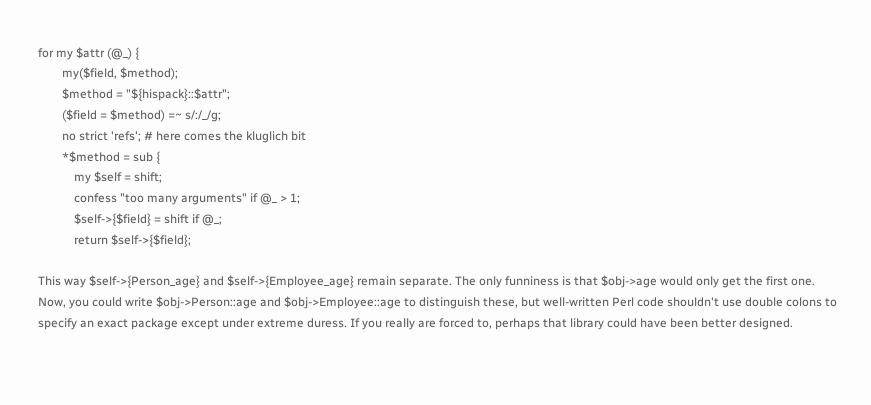for my $attr (@_) {
        my($field, $method);
        $method = "${hispack}::$attr";
        ($field = $method) =~ s/:/_/g;
        no strict 'refs'; # here comes the kluglich bit
        *$method = sub {
            my $self = shift;
            confess "too many arguments" if @_ > 1;
            $self->{$field} = shift if @_;
            return $self->{$field};

This way $self->{Person_age} and $self->{Employee_age} remain separate. The only funniness is that $obj->age would only get the first one. Now, you could write $obj->Person::age and $obj->Employee::age to distinguish these, but well-written Perl code shouldn't use double colons to specify an exact package except under extreme duress. If you really are forced to, perhaps that library could have been better designed.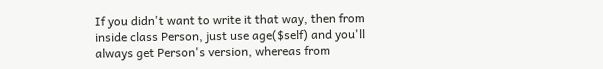If you didn't want to write it that way, then from inside class Person, just use age($self) and you'll always get Person's version, whereas from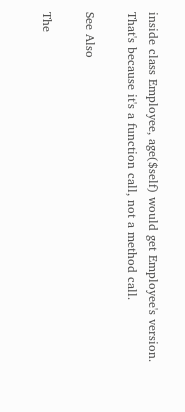inside class Employee, age($self) would get Employee's version. That's because it's a function call, not a method call.

See Also

The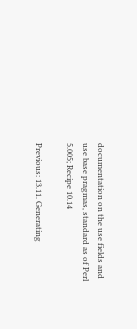documentation on the use fields and use base pragmas, standard as of Perl 5.005; Recipe 10.14

Previous: 13.11. Generating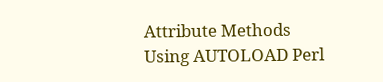Attribute Methods Using AUTOLOAD Perl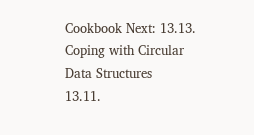Cookbook Next: 13.13. Coping with Circular Data Structures
13.11.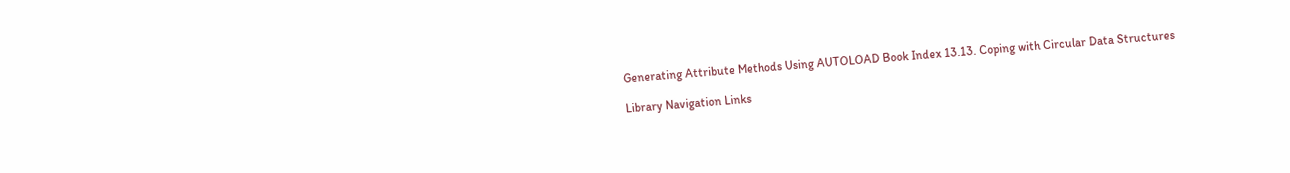Generating Attribute Methods Using AUTOLOAD Book Index 13.13. Coping with Circular Data Structures

Library Navigation Links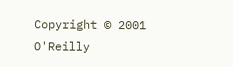Copyright © 2001 O'Reilly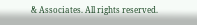& Associates. All rights reserved.